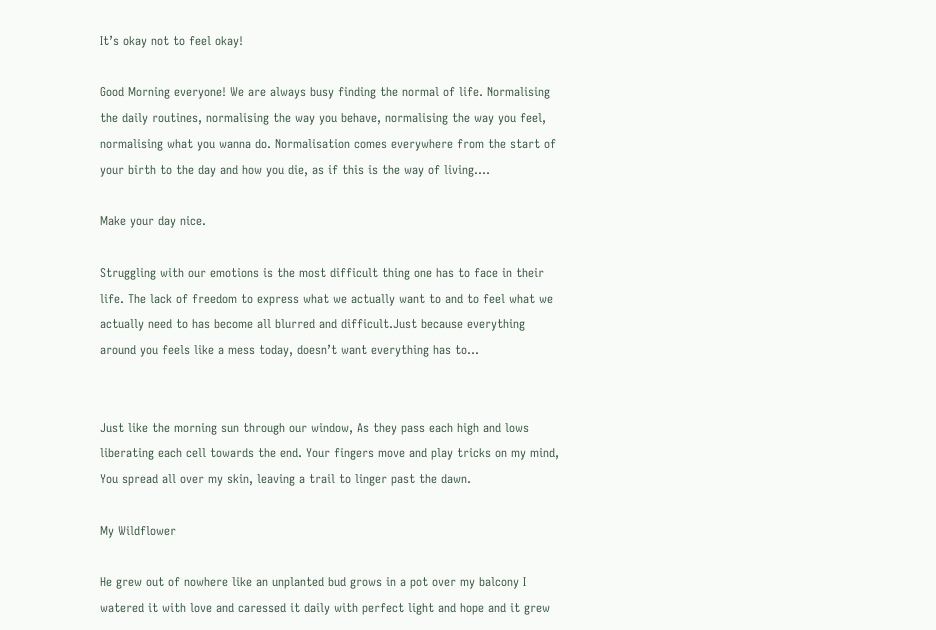It’s okay not to feel okay!

Good Morning everyone! We are always busy finding the normal of life. Normalising the daily routines, normalising the way you behave, normalising the way you feel, normalising what you wanna do. Normalisation comes everywhere from the start of your birth to the day and how you die, as if this is the way of living….

Make your day nice.

Struggling with our emotions is the most difficult thing one has to face in their life. The lack of freedom to express what we actually want to and to feel what we actually need to has become all blurred and difficult.Just because everything around you feels like a mess today, doesn’t want everything has to…


Just like the morning sun through our window, As they pass each high and lows liberating each cell towards the end. Your fingers move and play tricks on my mind, You spread all over my skin, leaving a trail to linger past the dawn.

My Wildflower

He grew out of nowhere like an unplanted bud grows in a pot over my balcony I watered it with love and caressed it daily with perfect light and hope and it grew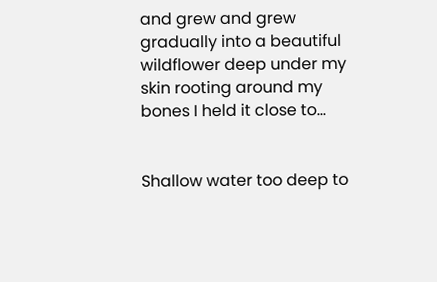and grew and grew gradually into a beautiful wildflower deep under my skin rooting around my bones I held it close to…


Shallow water too deep to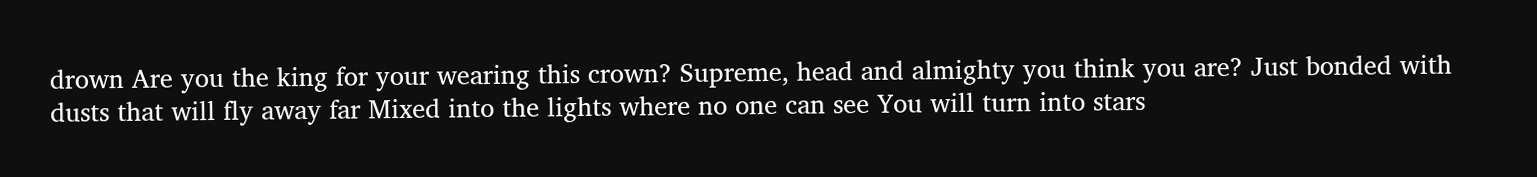drown Are you the king for your wearing this crown? Supreme, head and almighty you think you are? Just bonded with dusts that will fly away far Mixed into the lights where no one can see You will turn into stars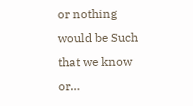or nothing would be Such that we know or…